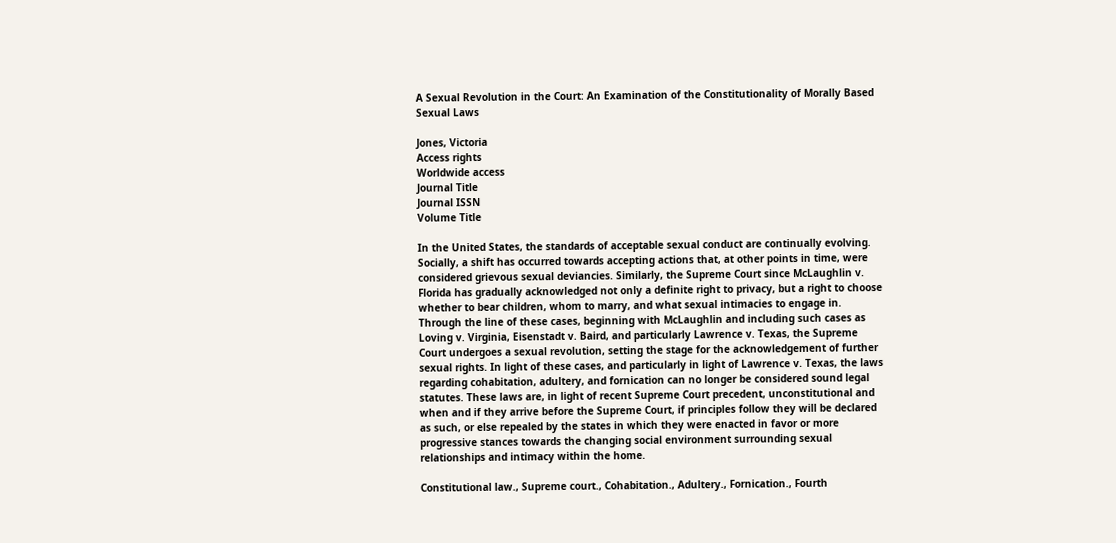A Sexual Revolution in the Court: An Examination of the Constitutionality of Morally Based Sexual Laws

Jones, Victoria
Access rights
Worldwide access
Journal Title
Journal ISSN
Volume Title

In the United States, the standards of acceptable sexual conduct are continually evolving. Socially, a shift has occurred towards accepting actions that, at other points in time, were considered grievous sexual deviancies. Similarly, the Supreme Court since McLaughlin v. Florida has gradually acknowledged not only a definite right to privacy, but a right to choose whether to bear children, whom to marry, and what sexual intimacies to engage in. Through the line of these cases, beginning with McLaughlin and including such cases as Loving v. Virginia, Eisenstadt v. Baird, and particularly Lawrence v. Texas, the Supreme Court undergoes a sexual revolution, setting the stage for the acknowledgement of further sexual rights. In light of these cases, and particularly in light of Lawrence v. Texas, the laws regarding cohabitation, adultery, and fornication can no longer be considered sound legal statutes. These laws are, in light of recent Supreme Court precedent, unconstitutional and when and if they arrive before the Supreme Court, if principles follow they will be declared as such, or else repealed by the states in which they were enacted in favor or more progressive stances towards the changing social environment surrounding sexual relationships and intimacy within the home.

Constitutional law., Supreme court., Cohabitation., Adultery., Fornication., Fourth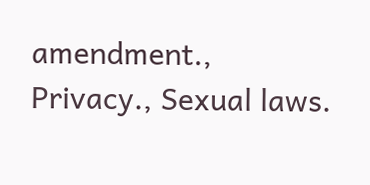amendment., Privacy., Sexual laws.